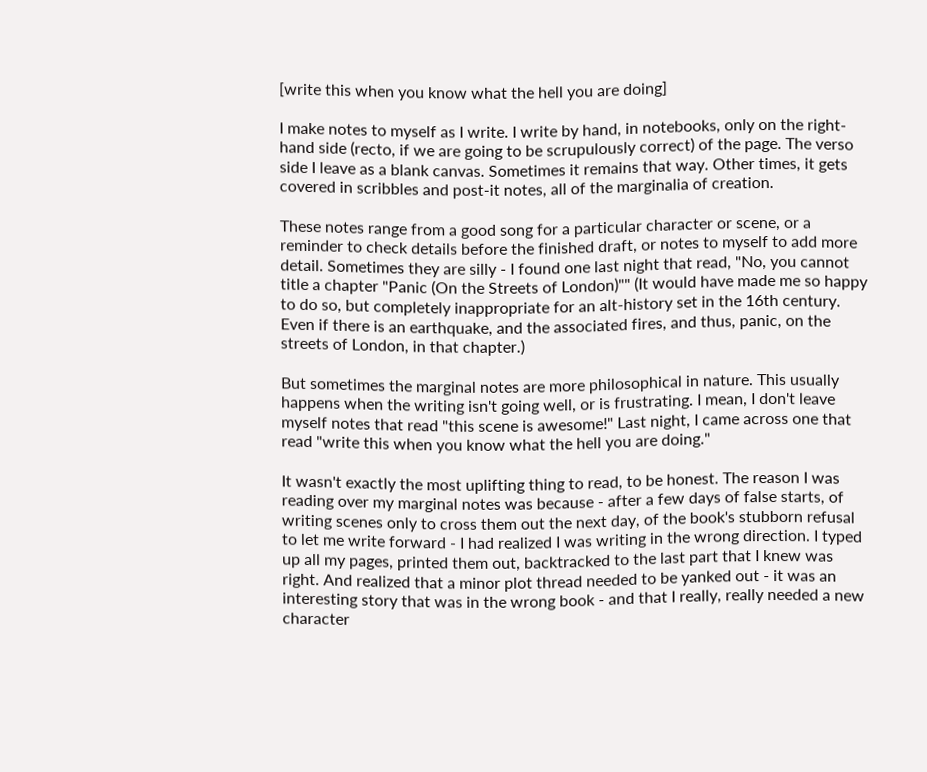[write this when you know what the hell you are doing]

I make notes to myself as I write. I write by hand, in notebooks, only on the right-hand side (recto, if we are going to be scrupulously correct) of the page. The verso side I leave as a blank canvas. Sometimes it remains that way. Other times, it gets covered in scribbles and post-it notes, all of the marginalia of creation.

These notes range from a good song for a particular character or scene, or a reminder to check details before the finished draft, or notes to myself to add more detail. Sometimes they are silly - I found one last night that read, "No, you cannot title a chapter "Panic (On the Streets of London)"" (It would have made me so happy to do so, but completely inappropriate for an alt-history set in the 16th century. Even if there is an earthquake, and the associated fires, and thus, panic, on the streets of London, in that chapter.)

But sometimes the marginal notes are more philosophical in nature. This usually happens when the writing isn't going well, or is frustrating. I mean, I don't leave myself notes that read "this scene is awesome!" Last night, I came across one that read "write this when you know what the hell you are doing."

It wasn't exactly the most uplifting thing to read, to be honest. The reason I was reading over my marginal notes was because - after a few days of false starts, of writing scenes only to cross them out the next day, of the book's stubborn refusal to let me write forward - I had realized I was writing in the wrong direction. I typed up all my pages, printed them out, backtracked to the last part that I knew was right. And realized that a minor plot thread needed to be yanked out - it was an interesting story that was in the wrong book - and that I really, really needed a new character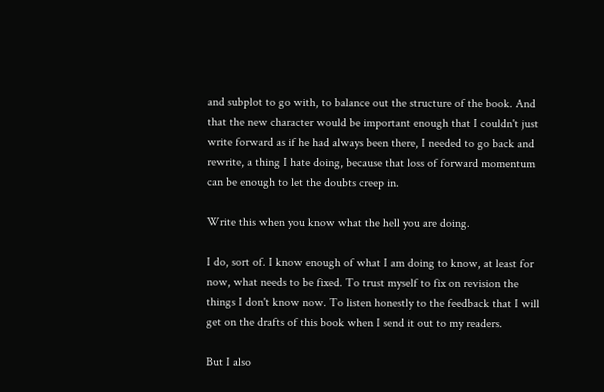and subplot to go with, to balance out the structure of the book. And that the new character would be important enough that I couldn't just write forward as if he had always been there, I needed to go back and rewrite, a thing I hate doing, because that loss of forward momentum can be enough to let the doubts creep in.

Write this when you know what the hell you are doing.

I do, sort of. I know enough of what I am doing to know, at least for now, what needs to be fixed. To trust myself to fix on revision the things I don't know now. To listen honestly to the feedback that I will get on the drafts of this book when I send it out to my readers.

But I also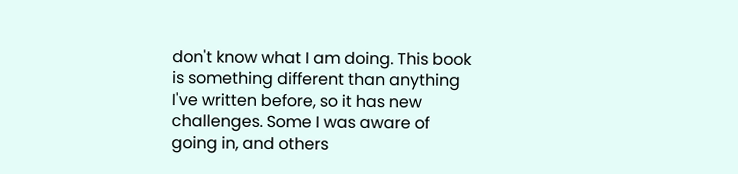don't know what I am doing. This book is something different than anything I've written before, so it has new challenges. Some I was aware of going in, and others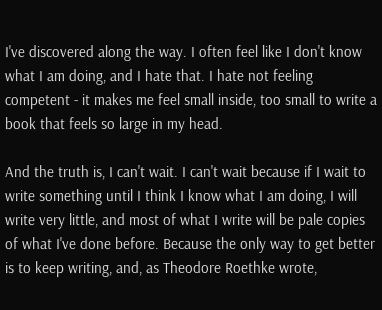I've discovered along the way. I often feel like I don't know what I am doing, and I hate that. I hate not feeling competent - it makes me feel small inside, too small to write a book that feels so large in my head.

And the truth is, I can't wait. I can't wait because if I wait to write something until I think I know what I am doing, I will write very little, and most of what I write will be pale copies of what I've done before. Because the only way to get better is to keep writing, and, as Theodore Roethke wrote,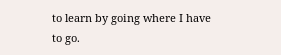to learn by going where I have to go.